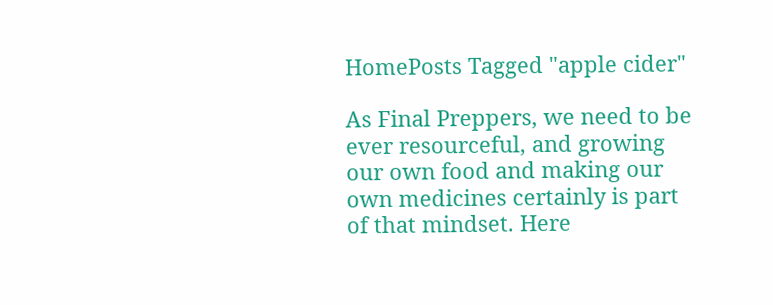HomePosts Tagged "apple cider"

As Final Preppers, we need to be ever resourceful, and growing our own food and making our own medicines certainly is part of that mindset. Here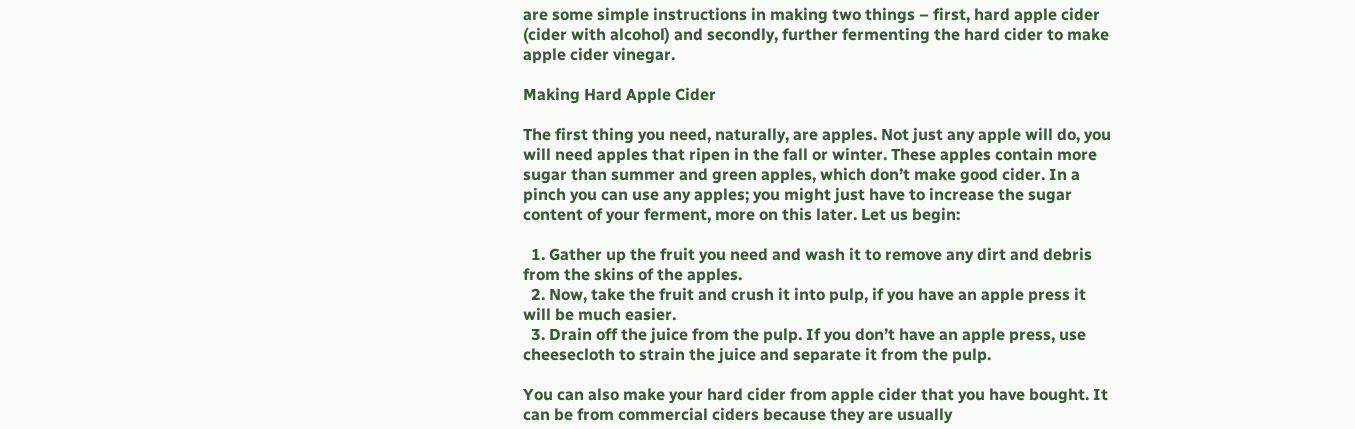are some simple instructions in making two things – first, hard apple cider (cider with alcohol) and secondly, further fermenting the hard cider to make apple cider vinegar.

Making Hard Apple Cider

The first thing you need, naturally, are apples. Not just any apple will do, you will need apples that ripen in the fall or winter. These apples contain more sugar than summer and green apples, which don’t make good cider. In a pinch you can use any apples; you might just have to increase the sugar content of your ferment, more on this later. Let us begin:

  1. Gather up the fruit you need and wash it to remove any dirt and debris from the skins of the apples.
  2. Now, take the fruit and crush it into pulp, if you have an apple press it will be much easier.
  3. Drain off the juice from the pulp. If you don’t have an apple press, use cheesecloth to strain the juice and separate it from the pulp.

You can also make your hard cider from apple cider that you have bought. It can be from commercial ciders because they are usually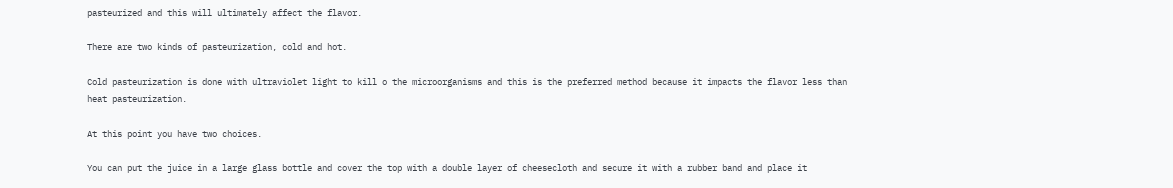pasteurized and this will ultimately affect the flavor.

There are two kinds of pasteurization, cold and hot.

Cold pasteurization is done with ultraviolet light to kill o the microorganisms and this is the preferred method because it impacts the flavor less than heat pasteurization.

At this point you have two choices.

You can put the juice in a large glass bottle and cover the top with a double layer of cheesecloth and secure it with a rubber band and place it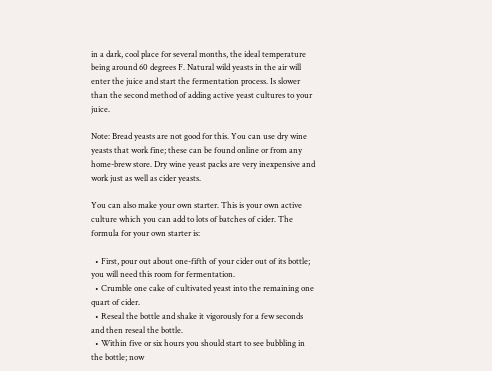in a dark, cool place for several months, the ideal temperature being around 60 degrees F. Natural wild yeasts in the air will enter the juice and start the fermentation process. Is slower than the second method of adding active yeast cultures to your juice.

Note: Bread yeasts are not good for this. You can use dry wine yeasts that work fine; these can be found online or from any home-brew store. Dry wine yeast packs are very inexpensive and work just as well as cider yeasts.

You can also make your own starter. This is your own active culture which you can add to lots of batches of cider. The formula for your own starter is:

  • First, pour out about one-fifth of your cider out of its bottle; you will need this room for fermentation.
  • Crumble one cake of cultivated yeast into the remaining one quart of cider.
  • Reseal the bottle and shake it vigorously for a few seconds and then reseal the bottle.
  • Within five or six hours you should start to see bubbling in the bottle; now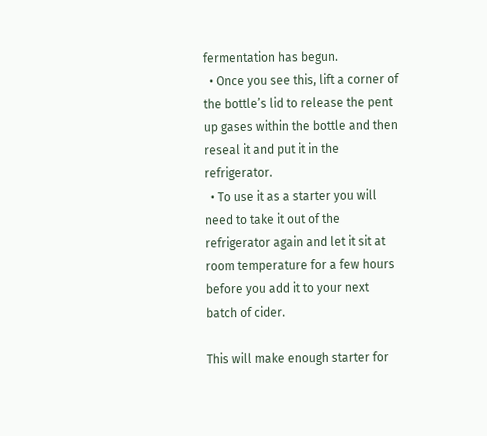fermentation has begun.
  • Once you see this, lift a corner of the bottle’s lid to release the pent up gases within the bottle and then reseal it and put it in the refrigerator.
  • To use it as a starter you will need to take it out of the refrigerator again and let it sit at room temperature for a few hours before you add it to your next batch of cider.

This will make enough starter for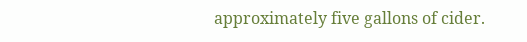approximately five gallons of cider.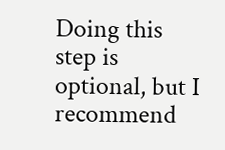Doing this step is optional, but I recommend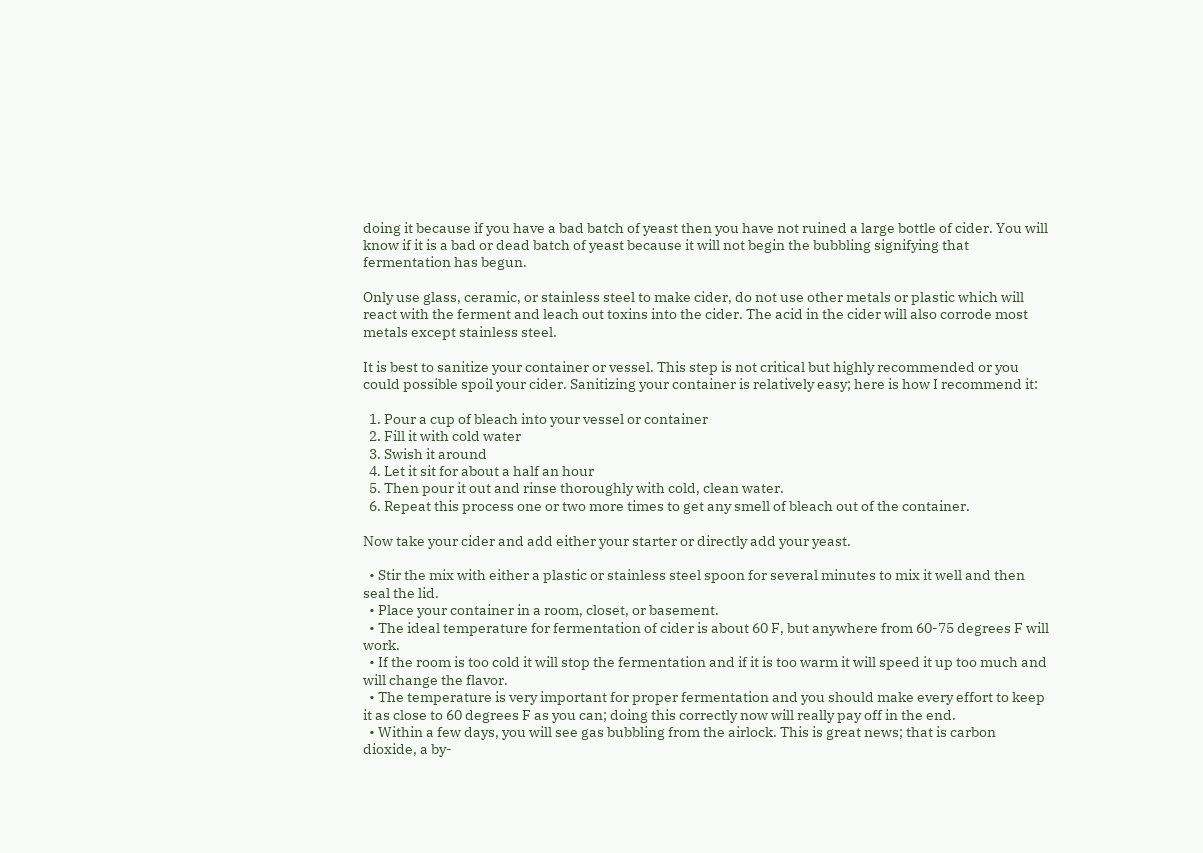doing it because if you have a bad batch of yeast then you have not ruined a large bottle of cider. You will know if it is a bad or dead batch of yeast because it will not begin the bubbling signifying that fermentation has begun.

Only use glass, ceramic, or stainless steel to make cider, do not use other metals or plastic which will react with the ferment and leach out toxins into the cider. The acid in the cider will also corrode most metals except stainless steel.

It is best to sanitize your container or vessel. This step is not critical but highly recommended or you could possible spoil your cider. Sanitizing your container is relatively easy; here is how I recommend it:

  1. Pour a cup of bleach into your vessel or container
  2. Fill it with cold water
  3. Swish it around
  4. Let it sit for about a half an hour
  5. Then pour it out and rinse thoroughly with cold, clean water.
  6. Repeat this process one or two more times to get any smell of bleach out of the container.

Now take your cider and add either your starter or directly add your yeast.

  • Stir the mix with either a plastic or stainless steel spoon for several minutes to mix it well and then seal the lid.
  • Place your container in a room, closet, or basement.
  • The ideal temperature for fermentation of cider is about 60 F, but anywhere from 60-75 degrees F will work.
  • If the room is too cold it will stop the fermentation and if it is too warm it will speed it up too much and will change the flavor.
  • The temperature is very important for proper fermentation and you should make every effort to keep it as close to 60 degrees F as you can; doing this correctly now will really pay off in the end.
  • Within a few days, you will see gas bubbling from the airlock. This is great news; that is carbon dioxide, a by-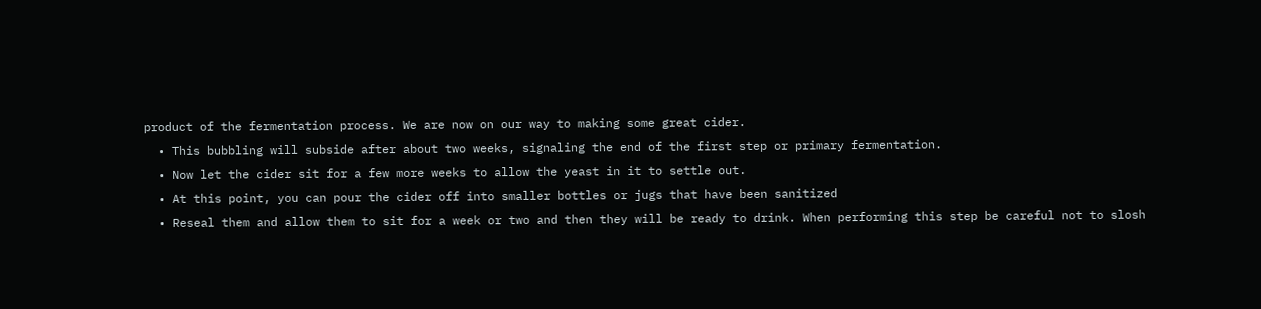product of the fermentation process. We are now on our way to making some great cider.
  • This bubbling will subside after about two weeks, signaling the end of the first step or primary fermentation.
  • Now let the cider sit for a few more weeks to allow the yeast in it to settle out.
  • At this point, you can pour the cider off into smaller bottles or jugs that have been sanitized
  • Reseal them and allow them to sit for a week or two and then they will be ready to drink. When performing this step be careful not to slosh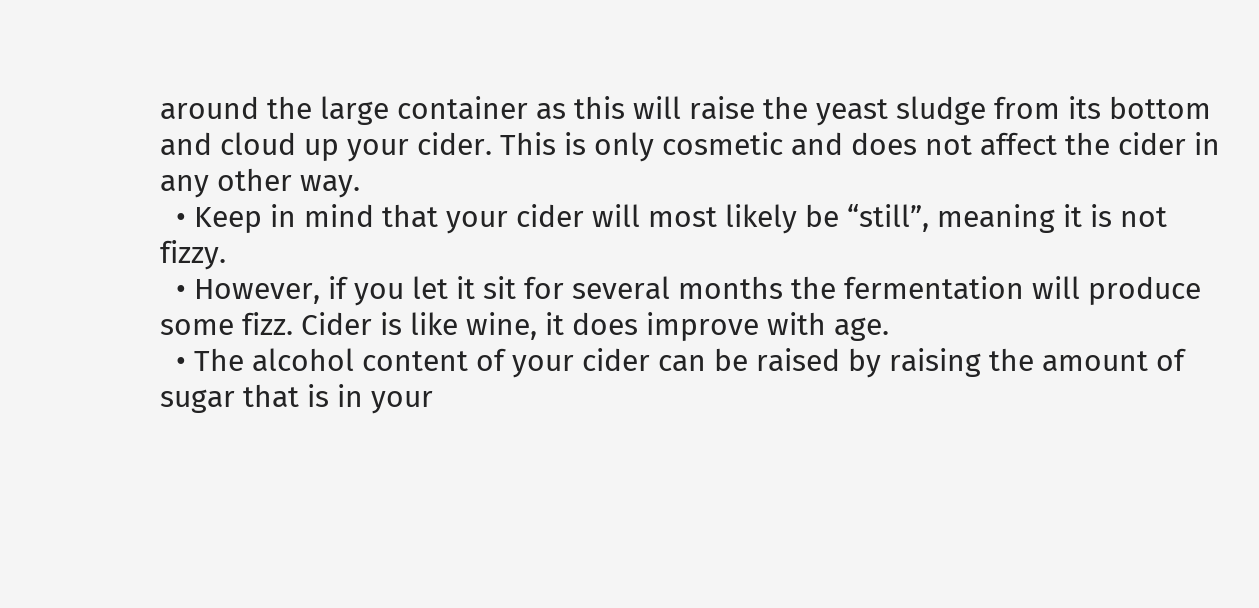around the large container as this will raise the yeast sludge from its bottom and cloud up your cider. This is only cosmetic and does not affect the cider in any other way.
  • Keep in mind that your cider will most likely be “still”, meaning it is not fizzy.
  • However, if you let it sit for several months the fermentation will produce some fizz. Cider is like wine, it does improve with age.
  • The alcohol content of your cider can be raised by raising the amount of sugar that is in your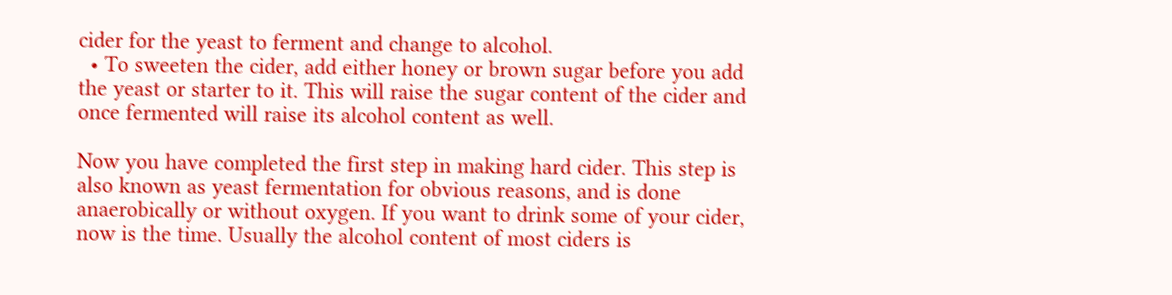cider for the yeast to ferment and change to alcohol.
  • To sweeten the cider, add either honey or brown sugar before you add the yeast or starter to it. This will raise the sugar content of the cider and once fermented will raise its alcohol content as well.

Now you have completed the first step in making hard cider. This step is also known as yeast fermentation for obvious reasons, and is done anaerobically or without oxygen. If you want to drink some of your cider, now is the time. Usually the alcohol content of most ciders is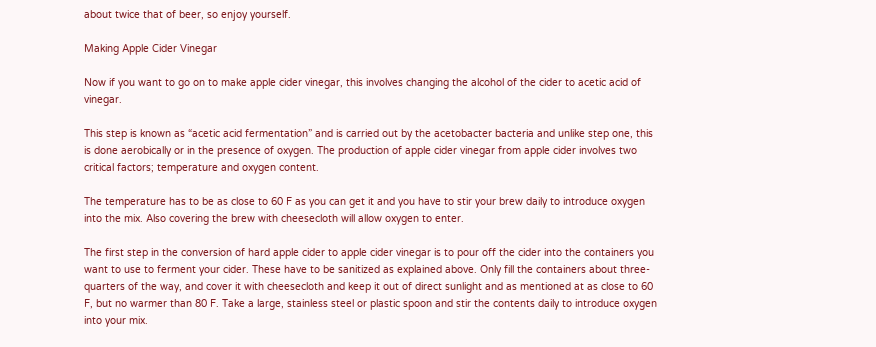about twice that of beer, so enjoy yourself.

Making Apple Cider Vinegar

Now if you want to go on to make apple cider vinegar, this involves changing the alcohol of the cider to acetic acid of vinegar.

This step is known as “acetic acid fermentation” and is carried out by the acetobacter bacteria and unlike step one, this is done aerobically or in the presence of oxygen. The production of apple cider vinegar from apple cider involves two critical factors; temperature and oxygen content.

The temperature has to be as close to 60 F as you can get it and you have to stir your brew daily to introduce oxygen into the mix. Also covering the brew with cheesecloth will allow oxygen to enter.

The first step in the conversion of hard apple cider to apple cider vinegar is to pour off the cider into the containers you want to use to ferment your cider. These have to be sanitized as explained above. Only fill the containers about three-quarters of the way, and cover it with cheesecloth and keep it out of direct sunlight and as mentioned at as close to 60 F, but no warmer than 80 F. Take a large, stainless steel or plastic spoon and stir the contents daily to introduce oxygen into your mix.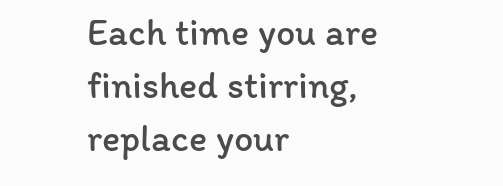Each time you are finished stirring, replace your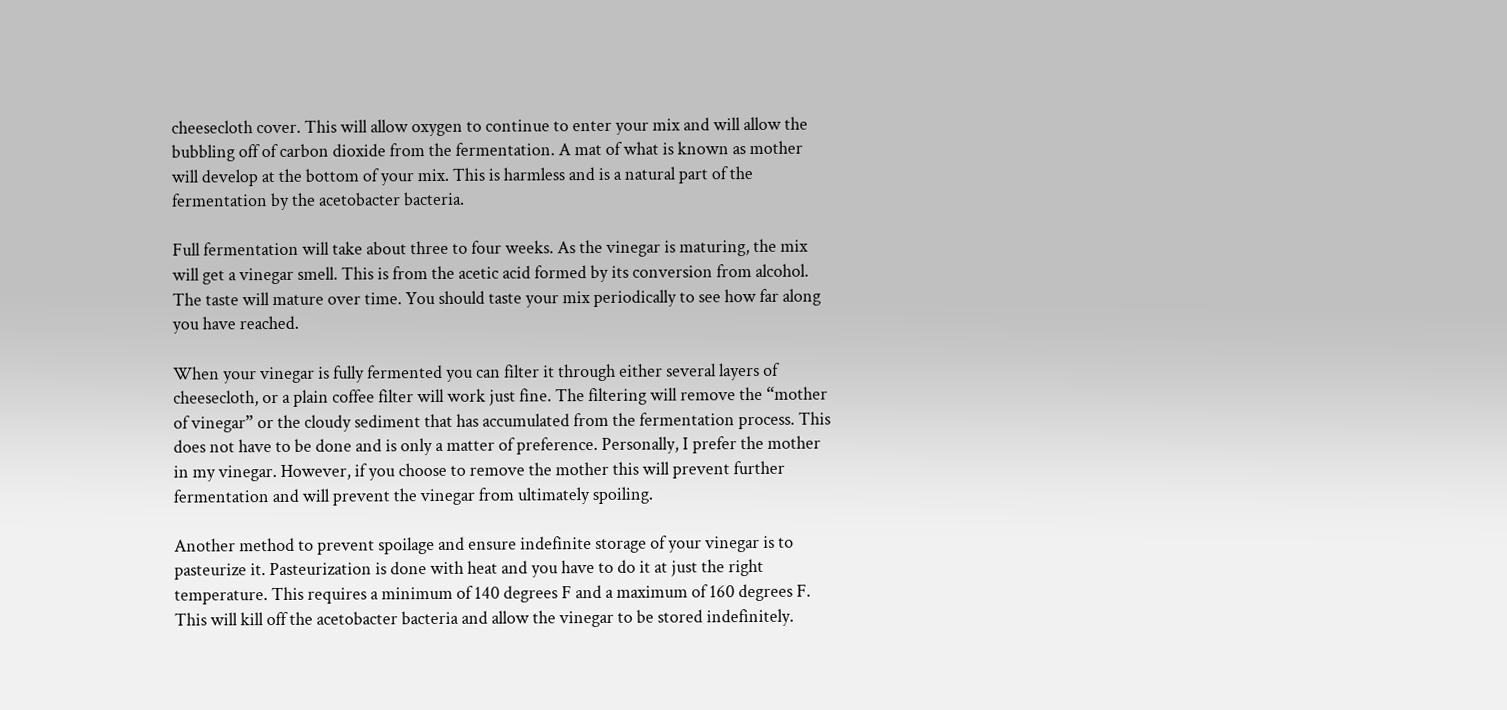cheesecloth cover. This will allow oxygen to continue to enter your mix and will allow the bubbling off of carbon dioxide from the fermentation. A mat of what is known as mother will develop at the bottom of your mix. This is harmless and is a natural part of the fermentation by the acetobacter bacteria.

Full fermentation will take about three to four weeks. As the vinegar is maturing, the mix will get a vinegar smell. This is from the acetic acid formed by its conversion from alcohol. The taste will mature over time. You should taste your mix periodically to see how far along you have reached.

When your vinegar is fully fermented you can filter it through either several layers of cheesecloth, or a plain coffee filter will work just fine. The filtering will remove the “mother of vinegar” or the cloudy sediment that has accumulated from the fermentation process. This does not have to be done and is only a matter of preference. Personally, I prefer the mother in my vinegar. However, if you choose to remove the mother this will prevent further fermentation and will prevent the vinegar from ultimately spoiling.

Another method to prevent spoilage and ensure indefinite storage of your vinegar is to pasteurize it. Pasteurization is done with heat and you have to do it at just the right temperature. This requires a minimum of 140 degrees F and a maximum of 160 degrees F. This will kill off the acetobacter bacteria and allow the vinegar to be stored indefinitely.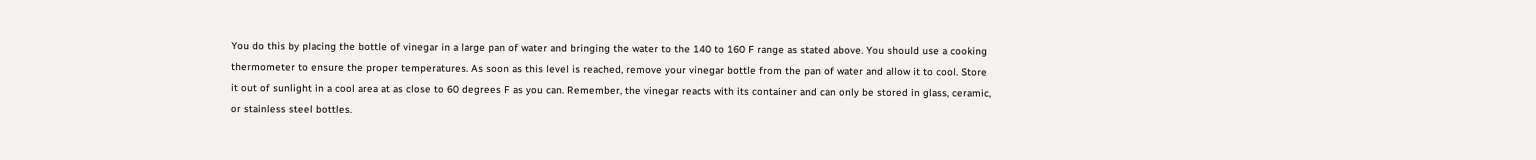You do this by placing the bottle of vinegar in a large pan of water and bringing the water to the 140 to 160 F range as stated above. You should use a cooking thermometer to ensure the proper temperatures. As soon as this level is reached, remove your vinegar bottle from the pan of water and allow it to cool. Store it out of sunlight in a cool area at as close to 60 degrees F as you can. Remember, the vinegar reacts with its container and can only be stored in glass, ceramic, or stainless steel bottles.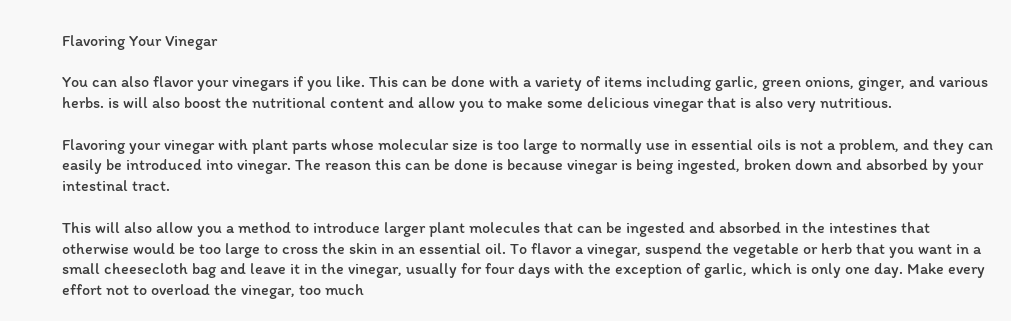Flavoring Your Vinegar

You can also flavor your vinegars if you like. This can be done with a variety of items including garlic, green onions, ginger, and various herbs. is will also boost the nutritional content and allow you to make some delicious vinegar that is also very nutritious.

Flavoring your vinegar with plant parts whose molecular size is too large to normally use in essential oils is not a problem, and they can easily be introduced into vinegar. The reason this can be done is because vinegar is being ingested, broken down and absorbed by your intestinal tract.

This will also allow you a method to introduce larger plant molecules that can be ingested and absorbed in the intestines that otherwise would be too large to cross the skin in an essential oil. To flavor a vinegar, suspend the vegetable or herb that you want in a small cheesecloth bag and leave it in the vinegar, usually for four days with the exception of garlic, which is only one day. Make every effort not to overload the vinegar, too much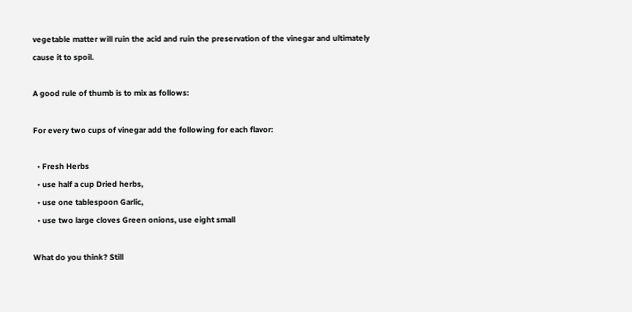vegetable matter will ruin the acid and ruin the preservation of the vinegar and ultimately cause it to spoil.

A good rule of thumb is to mix as follows:

For every two cups of vinegar add the following for each flavor:

  • Fresh Herbs
  • use half a cup Dried herbs,
  • use one tablespoon Garlic,
  • use two large cloves Green onions, use eight small

What do you think? Still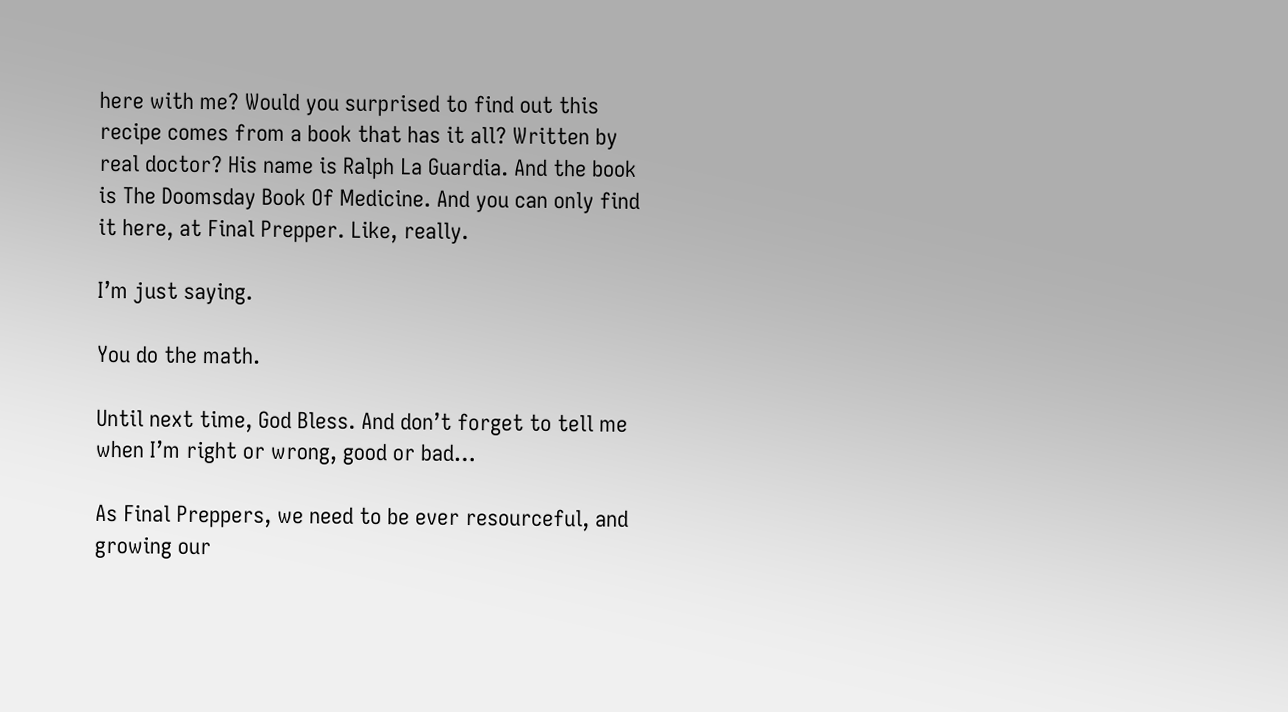here with me? Would you surprised to find out this recipe comes from a book that has it all? Written by real doctor? His name is Ralph La Guardia. And the book is The Doomsday Book Of Medicine. And you can only find it here, at Final Prepper. Like, really.

I’m just saying.

You do the math.

Until next time, God Bless. And don’t forget to tell me when I’m right or wrong, good or bad…

As Final Preppers, we need to be ever resourceful, and growing our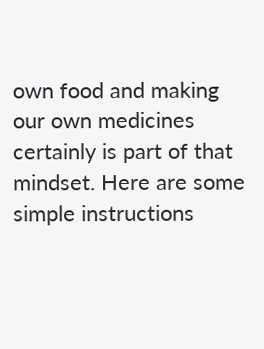own food and making our own medicines certainly is part of that mindset. Here are some simple instructions